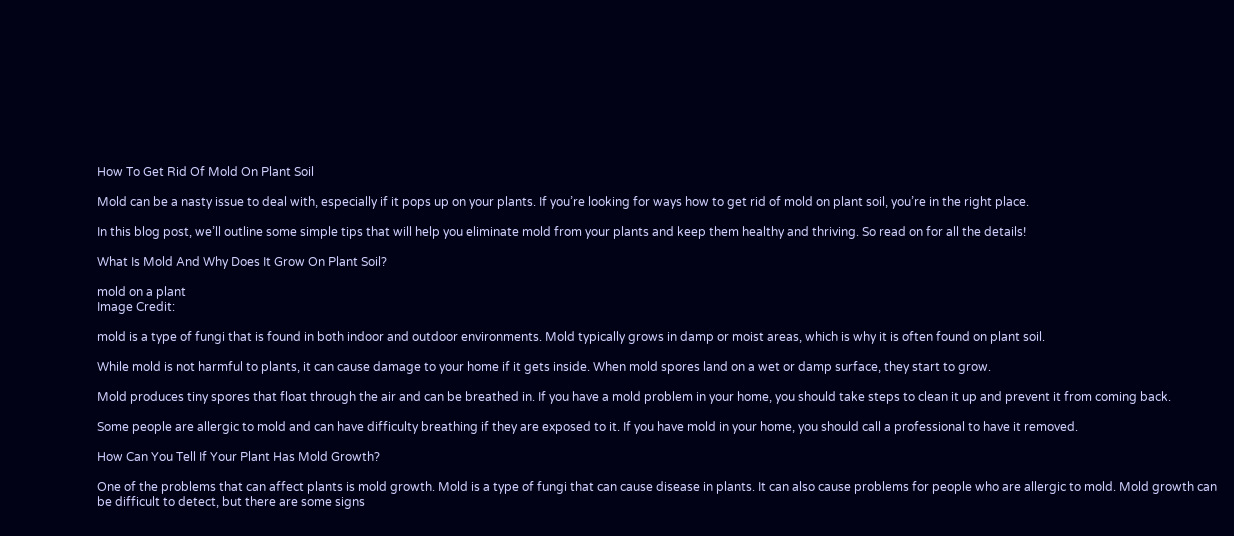How To Get Rid Of Mold On Plant Soil

Mold can be a nasty issue to deal with, especially if it pops up on your plants. If you’re looking for ways how to get rid of mold on plant soil, you’re in the right place.

In this blog post, we’ll outline some simple tips that will help you eliminate mold from your plants and keep them healthy and thriving. So read on for all the details!

What Is Mold And Why Does It Grow On Plant Soil?

mold on a plant
Image Credit:

mold is a type of fungi that is found in both indoor and outdoor environments. Mold typically grows in damp or moist areas, which is why it is often found on plant soil.

While mold is not harmful to plants, it can cause damage to your home if it gets inside. When mold spores land on a wet or damp surface, they start to grow.

Mold produces tiny spores that float through the air and can be breathed in. If you have a mold problem in your home, you should take steps to clean it up and prevent it from coming back.

Some people are allergic to mold and can have difficulty breathing if they are exposed to it. If you have mold in your home, you should call a professional to have it removed.

How Can You Tell If Your Plant Has Mold Growth?

One of the problems that can affect plants is mold growth. Mold is a type of fungi that can cause disease in plants. It can also cause problems for people who are allergic to mold. Mold growth can be difficult to detect, but there are some signs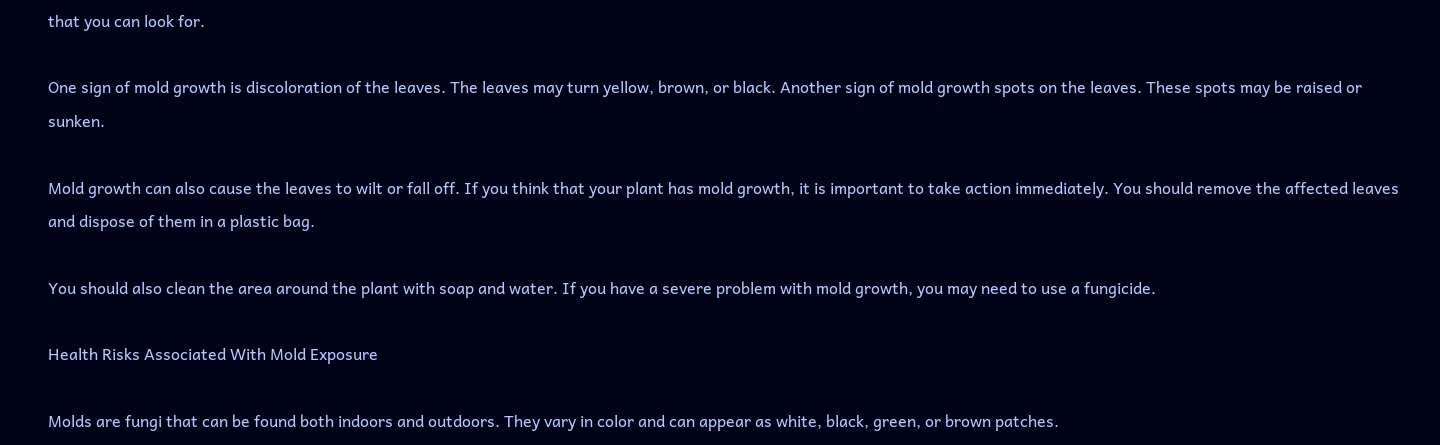that you can look for.

One sign of mold growth is discoloration of the leaves. The leaves may turn yellow, brown, or black. Another sign of mold growth spots on the leaves. These spots may be raised or sunken.

Mold growth can also cause the leaves to wilt or fall off. If you think that your plant has mold growth, it is important to take action immediately. You should remove the affected leaves and dispose of them in a plastic bag.

You should also clean the area around the plant with soap and water. If you have a severe problem with mold growth, you may need to use a fungicide.

Health Risks Associated With Mold Exposure

Molds are fungi that can be found both indoors and outdoors. They vary in color and can appear as white, black, green, or brown patches.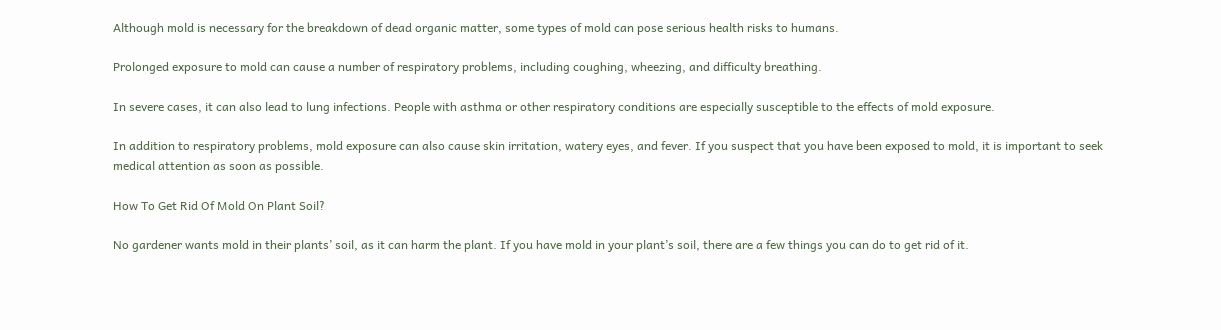Although mold is necessary for the breakdown of dead organic matter, some types of mold can pose serious health risks to humans.

Prolonged exposure to mold can cause a number of respiratory problems, including coughing, wheezing, and difficulty breathing.

In severe cases, it can also lead to lung infections. People with asthma or other respiratory conditions are especially susceptible to the effects of mold exposure.

In addition to respiratory problems, mold exposure can also cause skin irritation, watery eyes, and fever. If you suspect that you have been exposed to mold, it is important to seek medical attention as soon as possible.

How To Get Rid Of Mold On Plant Soil?

No gardener wants mold in their plants’ soil, as it can harm the plant. If you have mold in your plant’s soil, there are a few things you can do to get rid of it.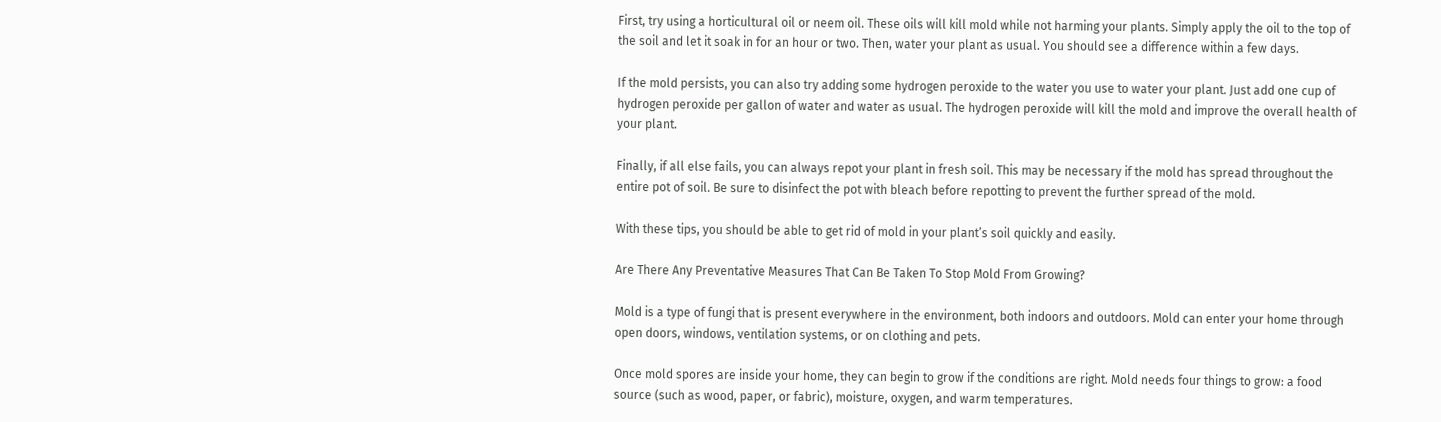First, try using a horticultural oil or neem oil. These oils will kill mold while not harming your plants. Simply apply the oil to the top of the soil and let it soak in for an hour or two. Then, water your plant as usual. You should see a difference within a few days.

If the mold persists, you can also try adding some hydrogen peroxide to the water you use to water your plant. Just add one cup of hydrogen peroxide per gallon of water and water as usual. The hydrogen peroxide will kill the mold and improve the overall health of your plant.

Finally, if all else fails, you can always repot your plant in fresh soil. This may be necessary if the mold has spread throughout the entire pot of soil. Be sure to disinfect the pot with bleach before repotting to prevent the further spread of the mold.

With these tips, you should be able to get rid of mold in your plant’s soil quickly and easily.

Are There Any Preventative Measures That Can Be Taken To Stop Mold From Growing?

Mold is a type of fungi that is present everywhere in the environment, both indoors and outdoors. Mold can enter your home through open doors, windows, ventilation systems, or on clothing and pets.

Once mold spores are inside your home, they can begin to grow if the conditions are right. Mold needs four things to grow: a food source (such as wood, paper, or fabric), moisture, oxygen, and warm temperatures.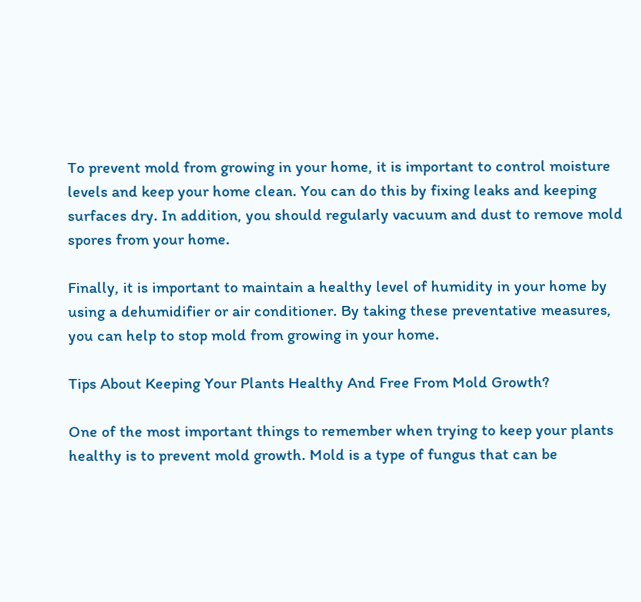To prevent mold from growing in your home, it is important to control moisture levels and keep your home clean. You can do this by fixing leaks and keeping surfaces dry. In addition, you should regularly vacuum and dust to remove mold spores from your home.

Finally, it is important to maintain a healthy level of humidity in your home by using a dehumidifier or air conditioner. By taking these preventative measures, you can help to stop mold from growing in your home.

Tips About Keeping Your Plants Healthy And Free From Mold Growth?

One of the most important things to remember when trying to keep your plants healthy is to prevent mold growth. Mold is a type of fungus that can be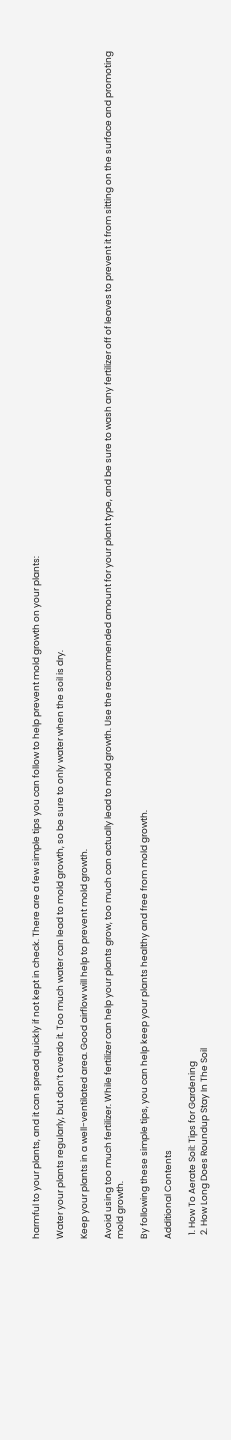harmful to your plants, and it can spread quickly if not kept in check. There are a few simple tips you can follow to help prevent mold growth on your plants:

Water your plants regularly, but don’t overdo it. Too much water can lead to mold growth, so be sure to only water when the soil is dry.

Keep your plants in a well-ventilated area. Good airflow will help to prevent mold growth.

Avoid using too much fertilizer. While fertilizer can help your plants grow, too much can actually lead to mold growth. Use the recommended amount for your plant type, and be sure to wash any fertilizer off of leaves to prevent it from sitting on the surface and promoting mold growth.

By following these simple tips, you can help keep your plants healthy and free from mold growth.

Additional Contents

  1. How To Aerate Soil: Tips for Gardening
  2. How Long Does Roundup Stay In The Soil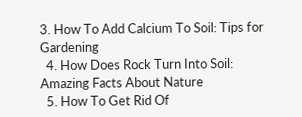3. How To Add Calcium To Soil: Tips for Gardening
  4. How Does Rock Turn Into Soil: Amazing Facts About Nature
  5. How To Get Rid Of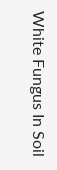White Fungus In Soil